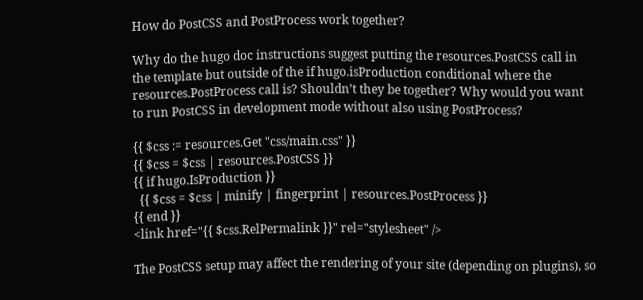How do PostCSS and PostProcess work together?

Why do the hugo doc instructions suggest putting the resources.PostCSS call in the template but outside of the if hugo.isProduction conditional where the resources.PostProcess call is? Shouldn’t they be together? Why would you want to run PostCSS in development mode without also using PostProcess?

{{ $css := resources.Get "css/main.css" }}
{{ $css = $css | resources.PostCSS }}
{{ if hugo.IsProduction }}
  {{ $css = $css | minify | fingerprint | resources.PostProcess }}
{{ end }}
<link href="{{ $css.RelPermalink }}" rel="stylesheet" />

The PostCSS setup may affect the rendering of your site (depending on plugins), so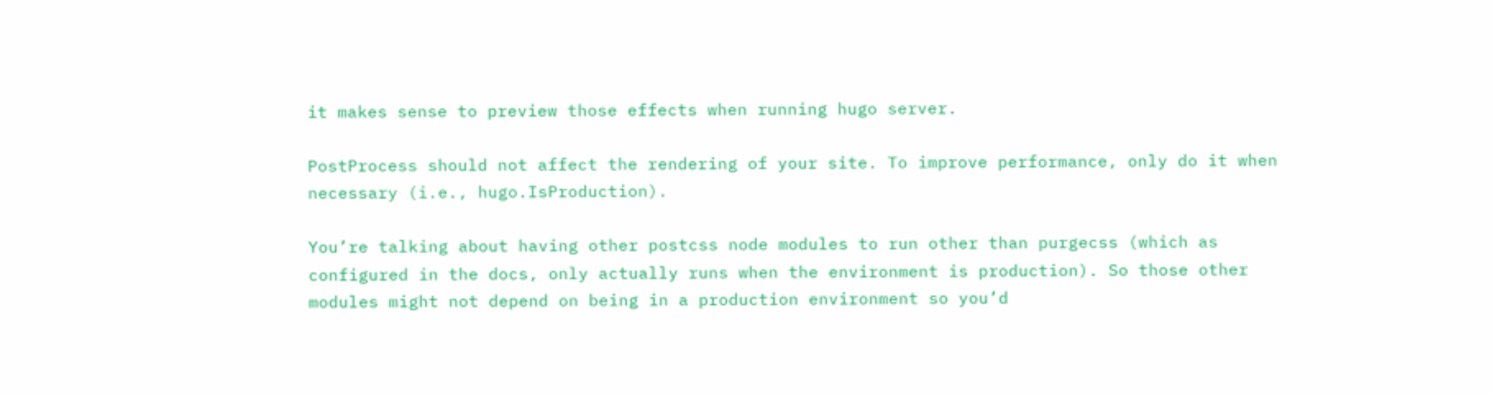it makes sense to preview those effects when running hugo server.

PostProcess should not affect the rendering of your site. To improve performance, only do it when necessary (i.e., hugo.IsProduction).

You’re talking about having other postcss node modules to run other than purgecss (which as configured in the docs, only actually runs when the environment is production). So those other modules might not depend on being in a production environment so you’d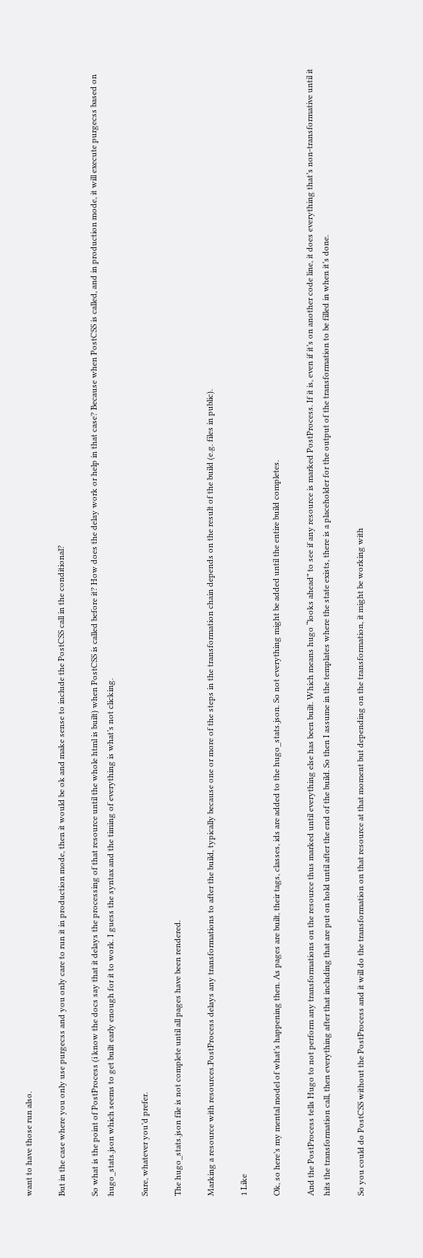want to have those run also.

But in the case where you only use purgecss and you only care to run it in production mode, then it would be ok and make sense to include the PostCSS call in the conditional?

So what is the point of PostProcess (i know the docs say that it delays the processing of that resource until the whole html is built) when PostCSS is called before it? How does the delay work or help in that case? Because when PostCSS is called, and in production mode, it will execute purgecss based on hugo_stats.json which seems to get built early enough for it to work. I guess the syntax and the timing of everything is what’s not clicking.

Sure, whatever you’d prefer.

The hugo_stats.json file is not complete until all pages have been rendered.

Marking a resource with resources.PostProcess delays any transformations to after the build, typically because one or more of the steps in the transformation chain depends on the result of the build (e.g. files in public).

1 Like

Ok, so here’s my mental model of what’s happening then. As pages are built, their tags, classes, ids are added to the hugo_stats.json. So not everything might be added until the entire build completes.

And the PostProcess tells Hugo to not perform any transformations on the resource thus marked until everything else has been built. Which means hugo “looks ahead” to see if any resource is marked PostProcess. If it is, even if it’s on another code line, it does everything that’s non-transformative until it hits the transformation call, then everything after that including that are put on hold until after the end of the build. So then I assume in the templates where the state exists, there is a placeholder for the output of the transformation to be filled in when it’s done.

So you could do PostCSS without the PostProcess and it will do the transformation on that resource at that moment but depending on the transformation, it might be working with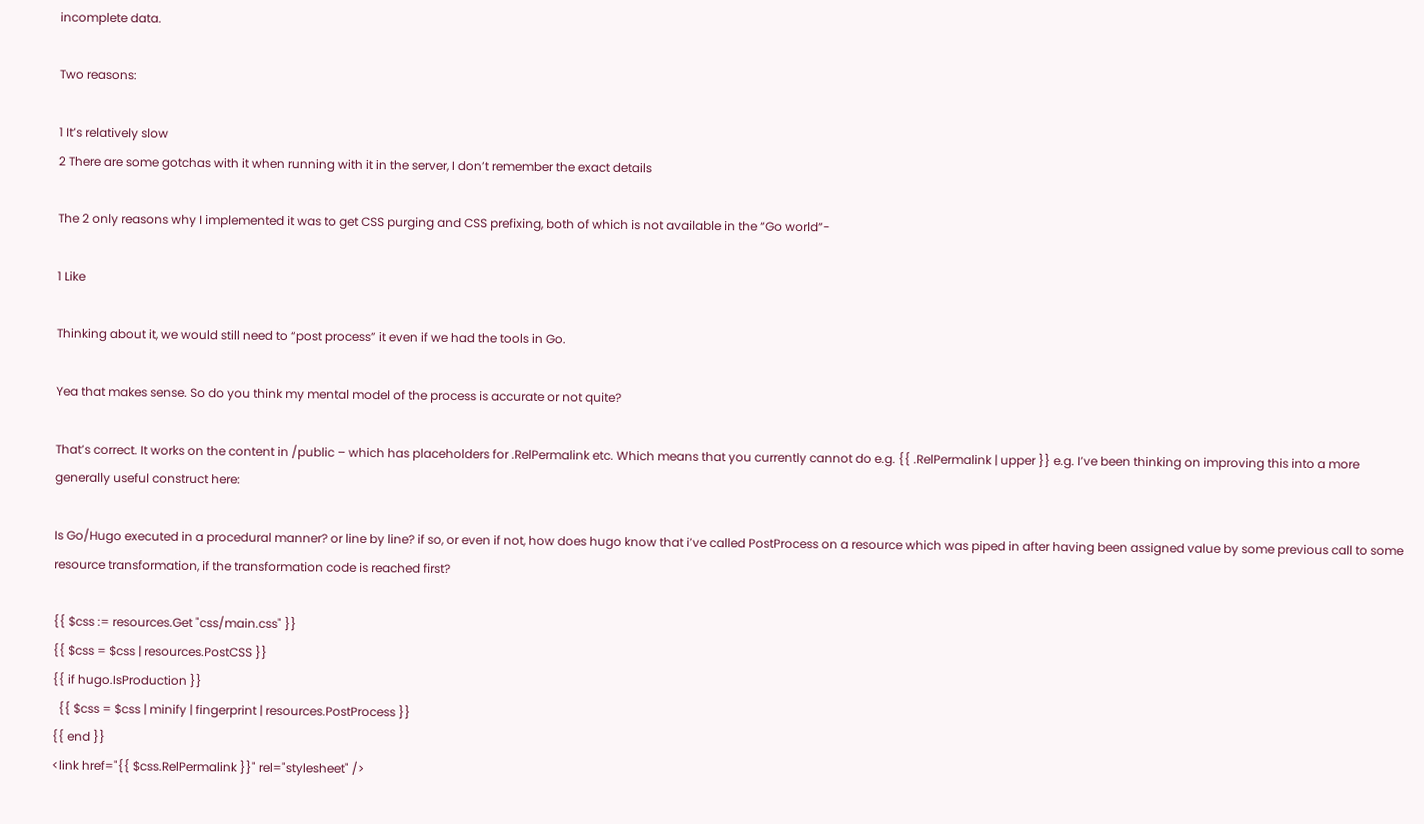incomplete data.

Two reasons:

1 It’s relatively slow
2 There are some gotchas with it when running with it in the server, I don’t remember the exact details

The 2 only reasons why I implemented it was to get CSS purging and CSS prefixing, both of which is not available in the “Go world”-

1 Like

Thinking about it, we would still need to “post process” it even if we had the tools in Go.

Yea that makes sense. So do you think my mental model of the process is accurate or not quite?

That’s correct. It works on the content in /public – which has placeholders for .RelPermalink etc. Which means that you currently cannot do e.g. {{ .RelPermalink | upper }} e.g. I’ve been thinking on improving this into a more generally useful construct here:

Is Go/Hugo executed in a procedural manner? or line by line? if so, or even if not, how does hugo know that i’ve called PostProcess on a resource which was piped in after having been assigned value by some previous call to some resource transformation, if the transformation code is reached first?

{{ $css := resources.Get "css/main.css" }}
{{ $css = $css | resources.PostCSS }}
{{ if hugo.IsProduction }}
  {{ $css = $css | minify | fingerprint | resources.PostProcess }}
{{ end }}
<link href="{{ $css.RelPermalink }}" rel="stylesheet" />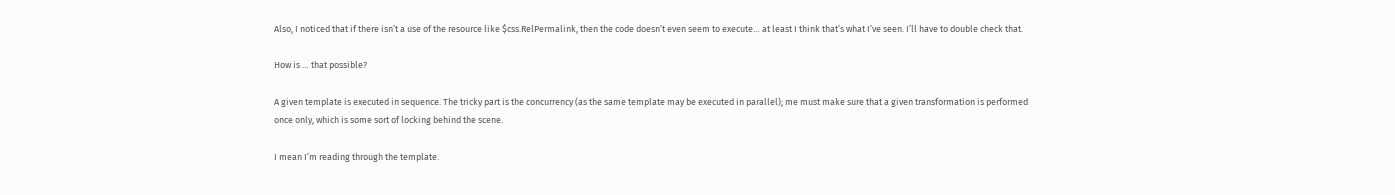Also, I noticed that if there isn’t a use of the resource like $css.RelPermalink, then the code doesn’t even seem to execute… at least I think that’s what I’ve seen. I’ll have to double check that.

How is … that possible?

A given template is executed in sequence. The tricky part is the concurrency (as the same template may be executed in parallel); me must make sure that a given transformation is performed once only, which is some sort of locking behind the scene.

I mean I’m reading through the template.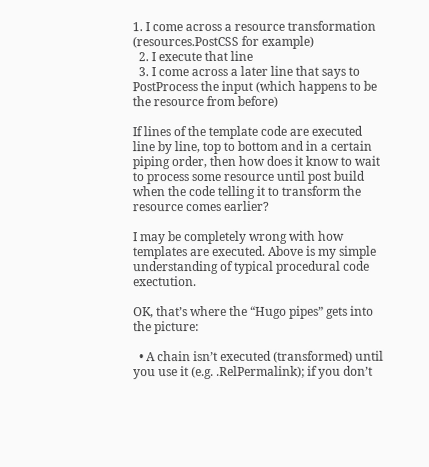1. I come across a resource transformation (resources.PostCSS for example)
  2. I execute that line
  3. I come across a later line that says to PostProcess the input (which happens to be the resource from before)

If lines of the template code are executed line by line, top to bottom and in a certain piping order, then how does it know to wait to process some resource until post build when the code telling it to transform the resource comes earlier?

I may be completely wrong with how templates are executed. Above is my simple understanding of typical procedural code exectution.

OK, that’s where the “Hugo pipes” gets into the picture:

  • A chain isn’t executed (transformed) until you use it (e.g. .RelPermalink); if you don’t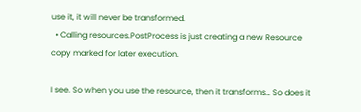use it, it will never be transformed.
  • Calling resources.PostProcess is just creating a new Resource copy marked for later execution.

I see. So when you use the resource, then it transforms… So does it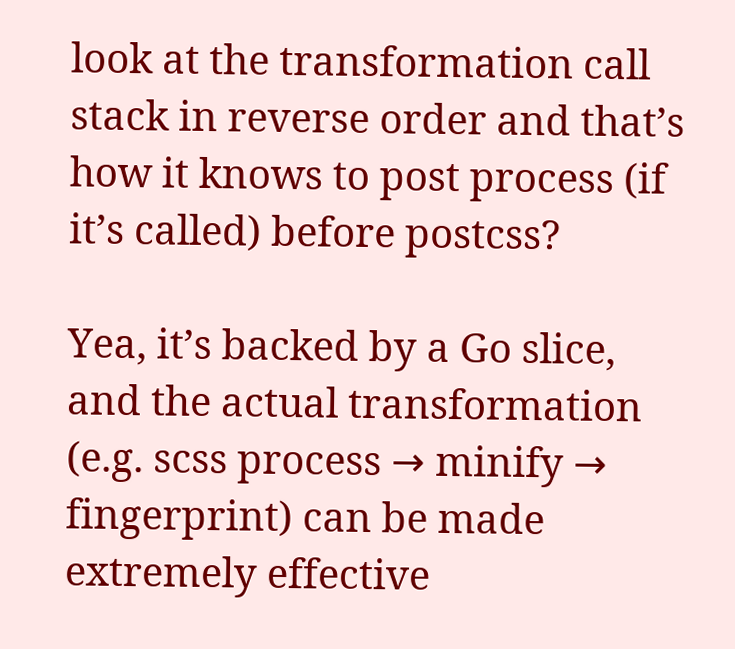look at the transformation call stack in reverse order and that’s how it knows to post process (if it’s called) before postcss?

Yea, it’s backed by a Go slice, and the actual transformation (e.g. scss process → minify → fingerprint) can be made extremely effective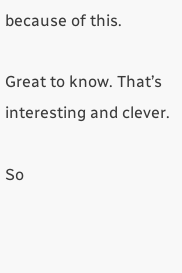because of this.

Great to know. That’s interesting and clever.

So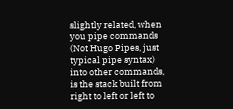slightly related, when you pipe commands (Not Hugo Pipes, just typical pipe syntax) into other commands, is the stack built from right to left or left to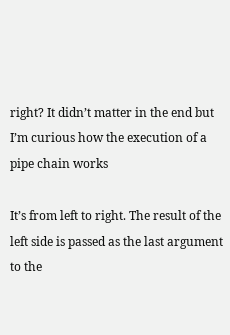right? It didn’t matter in the end but I’m curious how the execution of a pipe chain works

It’s from left to right. The result of the left side is passed as the last argument to the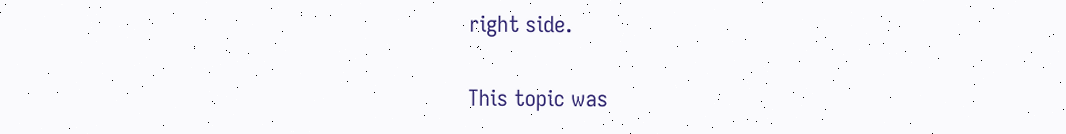right side.

This topic was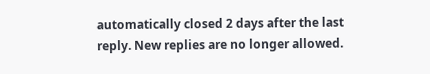automatically closed 2 days after the last reply. New replies are no longer allowed.